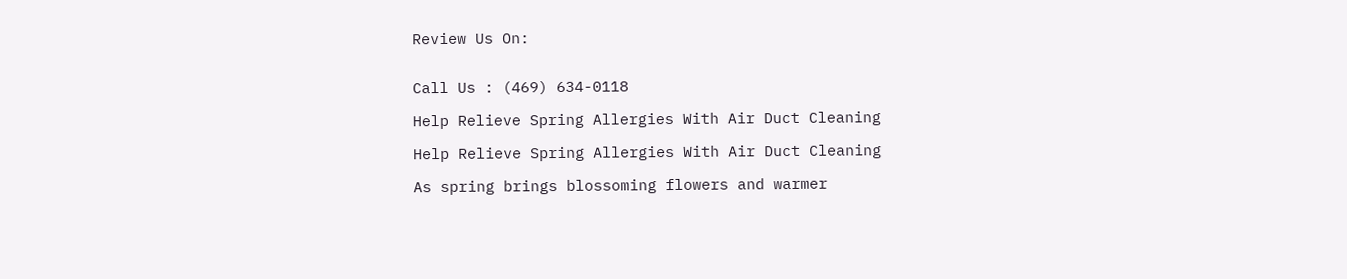Review Us On:


Call Us : (469) 634-0118

Help Relieve Spring Allergies With Air Duct Cleaning

Help Relieve Spring Allergies With Air Duct Cleaning

As spring brings blossoming flowers and warmer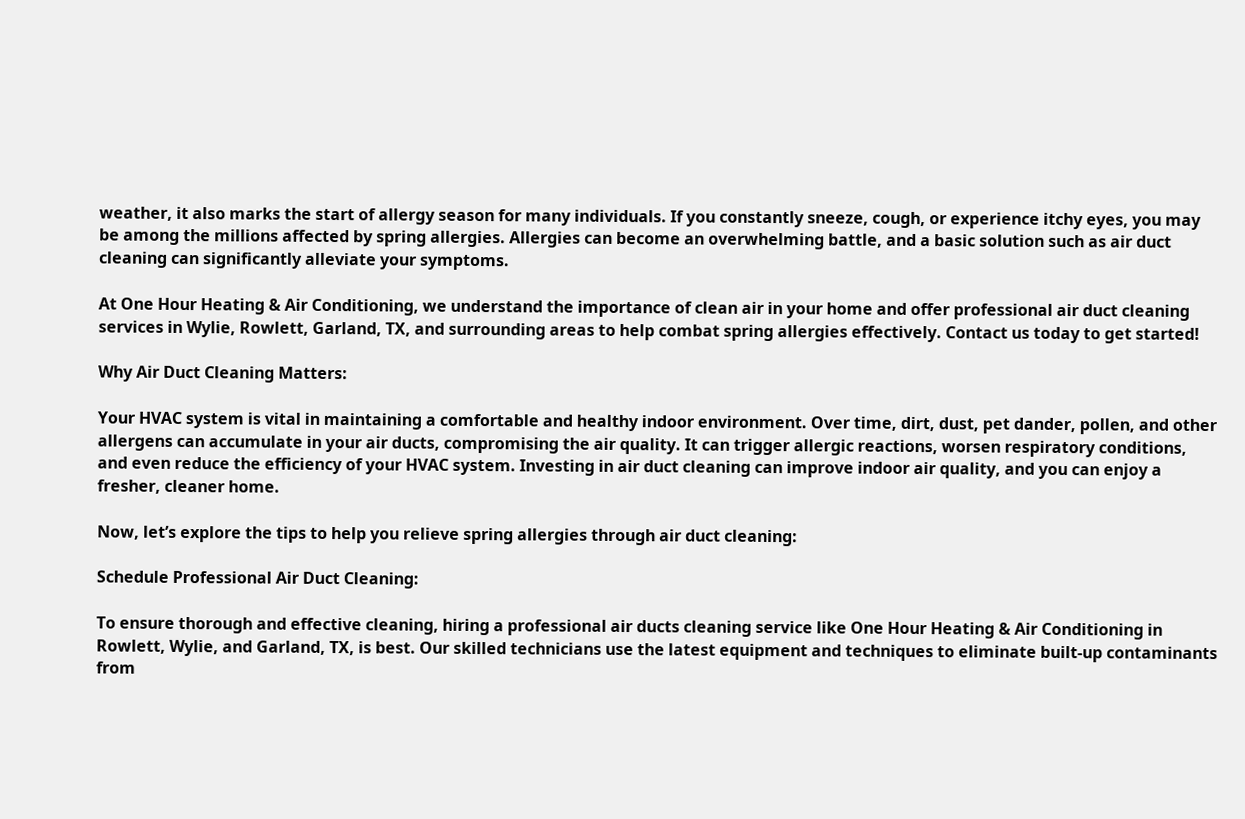weather, it also marks the start of allergy season for many individuals. If you constantly sneeze, cough, or experience itchy eyes, you may be among the millions affected by spring allergies. Allergies can become an overwhelming battle, and a basic solution such as air duct cleaning can significantly alleviate your symptoms.

At One Hour Heating & Air Conditioning, we understand the importance of clean air in your home and offer professional air duct cleaning services in Wylie, Rowlett, Garland, TX, and surrounding areas to help combat spring allergies effectively. Contact us today to get started!

Why Air Duct Cleaning Matters:

Your HVAC system is vital in maintaining a comfortable and healthy indoor environment. Over time, dirt, dust, pet dander, pollen, and other allergens can accumulate in your air ducts, compromising the air quality. It can trigger allergic reactions, worsen respiratory conditions, and even reduce the efficiency of your HVAC system. Investing in air duct cleaning can improve indoor air quality, and you can enjoy a fresher, cleaner home.

Now, let’s explore the tips to help you relieve spring allergies through air duct cleaning:

Schedule Professional Air Duct Cleaning:

To ensure thorough and effective cleaning, hiring a professional air ducts cleaning service like One Hour Heating & Air Conditioning in Rowlett, Wylie, and Garland, TX, is best. Our skilled technicians use the latest equipment and techniques to eliminate built-up contaminants from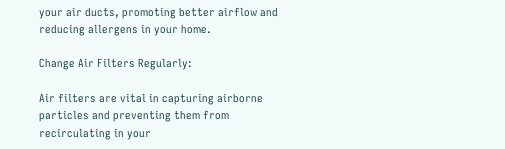your air ducts, promoting better airflow and reducing allergens in your home.

Change Air Filters Regularly:

Air filters are vital in capturing airborne particles and preventing them from recirculating in your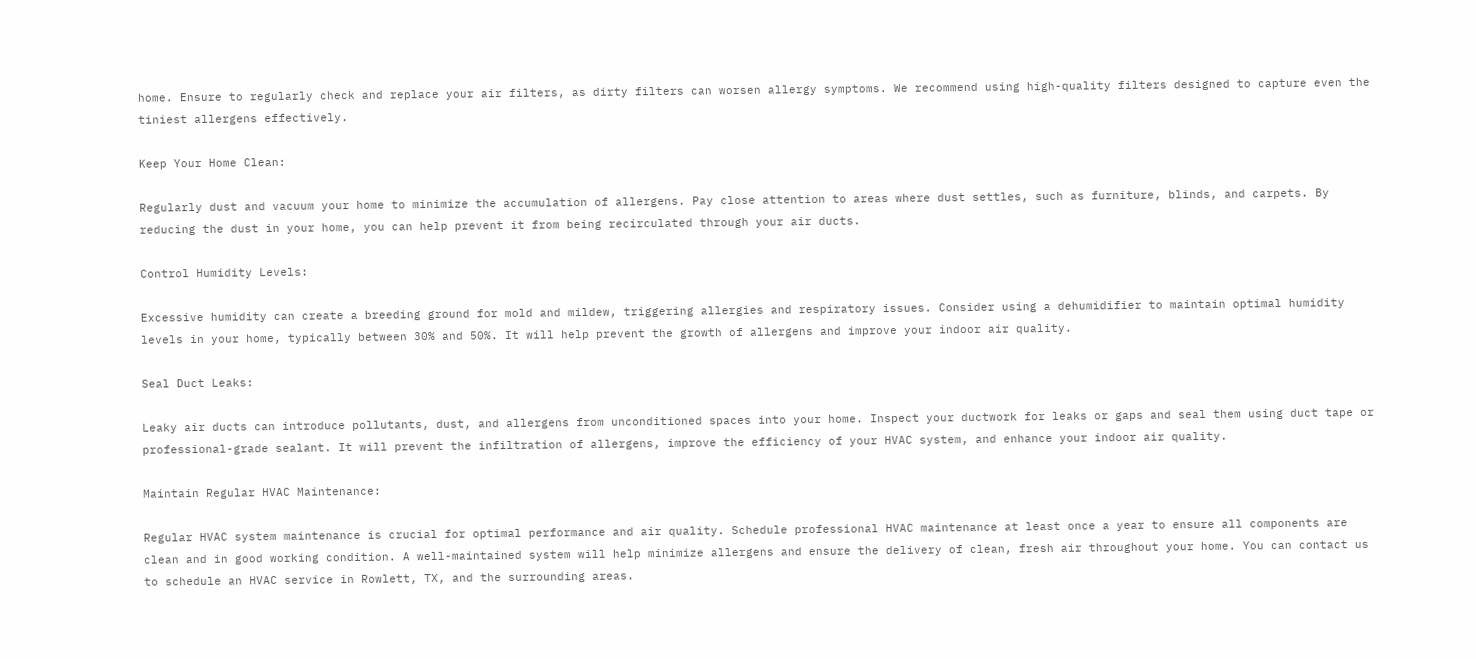home. Ensure to regularly check and replace your air filters, as dirty filters can worsen allergy symptoms. We recommend using high-quality filters designed to capture even the tiniest allergens effectively.

Keep Your Home Clean:

Regularly dust and vacuum your home to minimize the accumulation of allergens. Pay close attention to areas where dust settles, such as furniture, blinds, and carpets. By reducing the dust in your home, you can help prevent it from being recirculated through your air ducts.

Control Humidity Levels:

Excessive humidity can create a breeding ground for mold and mildew, triggering allergies and respiratory issues. Consider using a dehumidifier to maintain optimal humidity levels in your home, typically between 30% and 50%. It will help prevent the growth of allergens and improve your indoor air quality.

Seal Duct Leaks:

Leaky air ducts can introduce pollutants, dust, and allergens from unconditioned spaces into your home. Inspect your ductwork for leaks or gaps and seal them using duct tape or professional-grade sealant. It will prevent the infiltration of allergens, improve the efficiency of your HVAC system, and enhance your indoor air quality.

Maintain Regular HVAC Maintenance:

Regular HVAC system maintenance is crucial for optimal performance and air quality. Schedule professional HVAC maintenance at least once a year to ensure all components are clean and in good working condition. A well-maintained system will help minimize allergens and ensure the delivery of clean, fresh air throughout your home. You can contact us to schedule an HVAC service in Rowlett, TX, and the surrounding areas.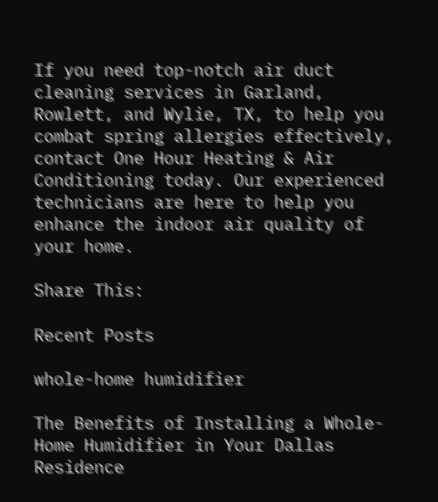If you need top-notch air duct cleaning services in Garland, Rowlett, and Wylie, TX, to help you combat spring allergies effectively, contact One Hour Heating & Air Conditioning today. Our experienced technicians are here to help you enhance the indoor air quality of your home.

Share This:

Recent Posts

whole-home humidifier

The Benefits of Installing a Whole-Home Humidifier in Your Dallas Residence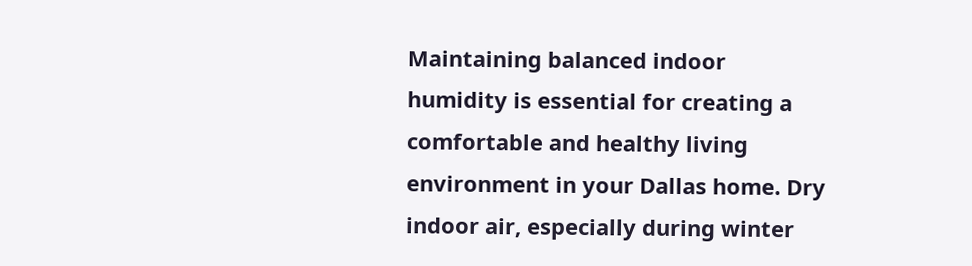Maintaining balanced indoor humidity is essential for creating a comfortable and healthy living environment in your Dallas home. Dry indoor air, especially during winter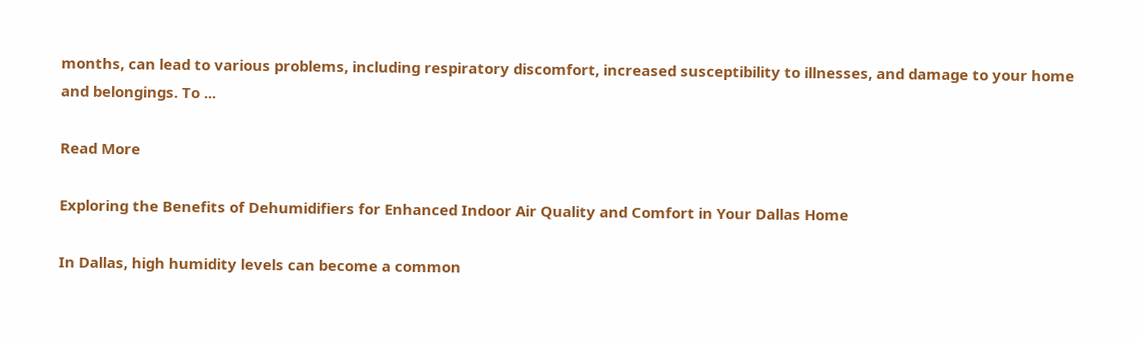months, can lead to various problems, including respiratory discomfort, increased susceptibility to illnesses, and damage to your home and belongings. To ...

Read More

Exploring the Benefits of Dehumidifiers for Enhanced Indoor Air Quality and Comfort in Your Dallas Home

In Dallas, high humidity levels can become a common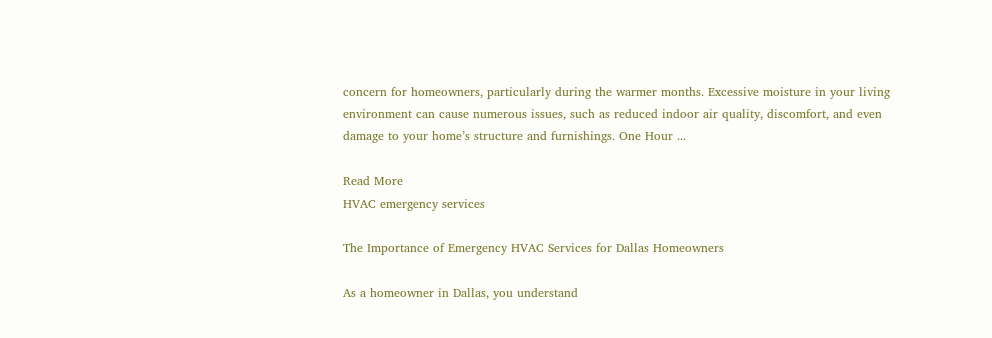concern for homeowners, particularly during the warmer months. Excessive moisture in your living environment can cause numerous issues, such as reduced indoor air quality, discomfort, and even damage to your home’s structure and furnishings. One Hour ...

Read More
HVAC emergency services

The Importance of Emergency HVAC Services for Dallas Homeowners

As a homeowner in Dallas, you understand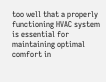too well that a properly functioning HVAC system is essential for maintaining optimal comfort in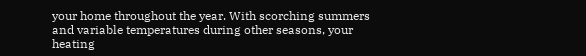your home throughout the year. With scorching summers and variable temperatures during other seasons, your heating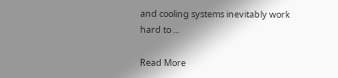and cooling systems inevitably work hard to ...

Read More